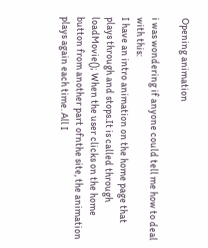Opening animation

i was wondering if anyone could tell me how to deal with this:
I have an intro animation on the home page that plays through and stops.It is called through loadMovie(); When the user clicks on the home button from another part ofnthe site, the animation plays again each time. All I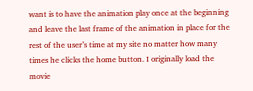want is to have the animation play once at the beginning and leave the last frame of the animation in place for the rest of the user’s time at my site no matter how many times he clicks the home button. I originally load the movie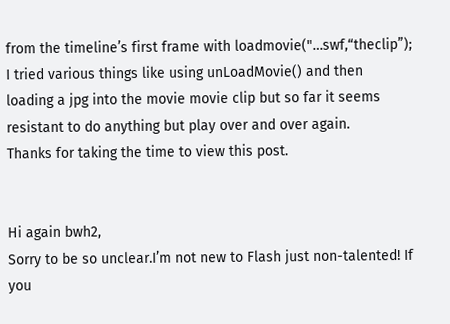from the timeline’s first frame with loadmovie("…swf,“theclip”);
I tried various things like using unLoadMovie() and then loading a jpg into the movie movie clip but so far it seems resistant to do anything but play over and over again.
Thanks for taking the time to view this post.


Hi again bwh2,
Sorry to be so unclear.I’m not new to Flash just non-talented! If you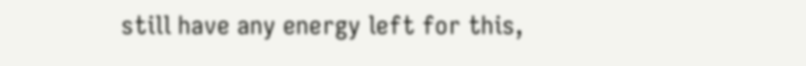still have any energy left for this,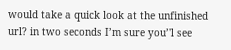would take a quick look at the unfinished url? in two seconds I’m sure you’'l see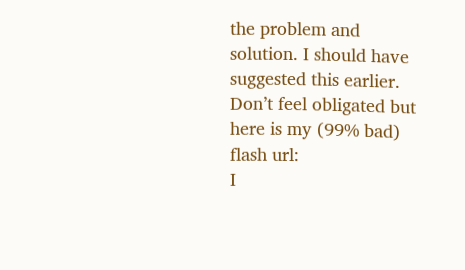the problem and solution. I should have suggested this earlier. Don’t feel obligated but here is my (99% bad) flash url:
I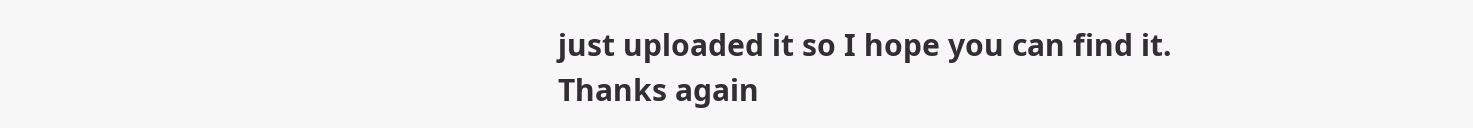just uploaded it so I hope you can find it.
Thanks again